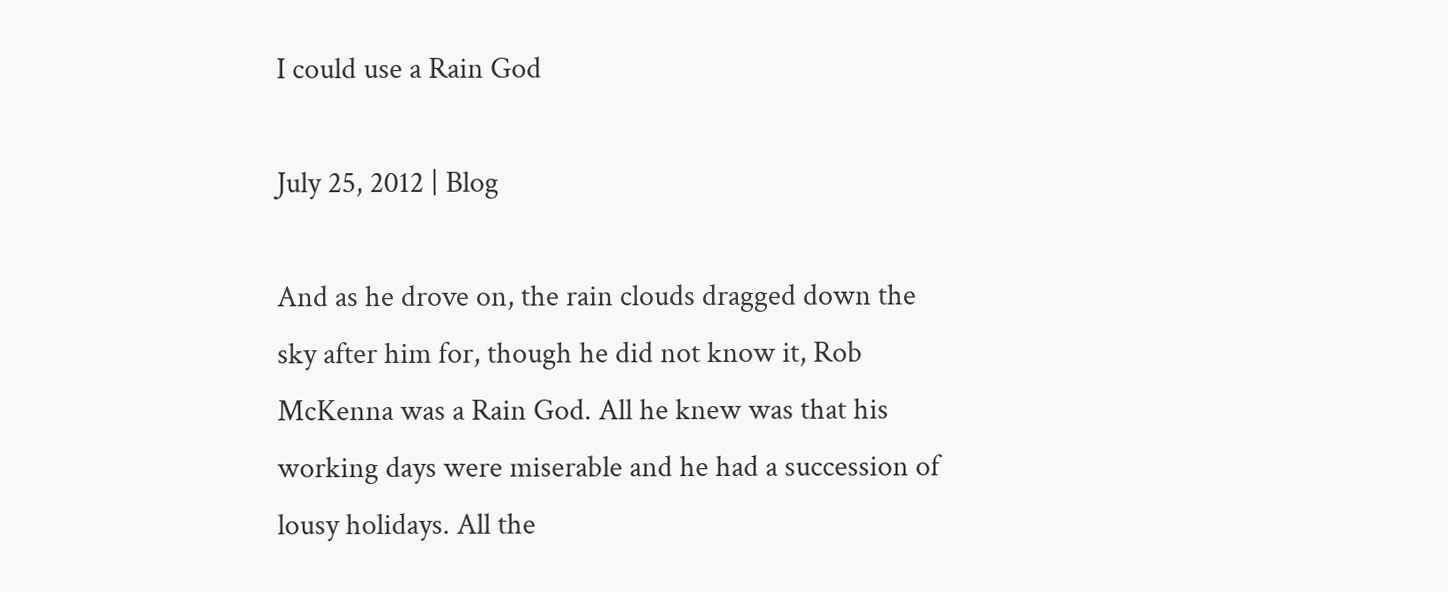I could use a Rain God

July 25, 2012 | Blog

And as he drove on, the rain clouds dragged down the sky after him for, though he did not know it, Rob McKenna was a Rain God. All he knew was that his working days were miserable and he had a succession of lousy holidays. All the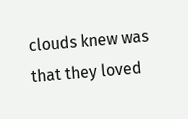clouds knew was that they loved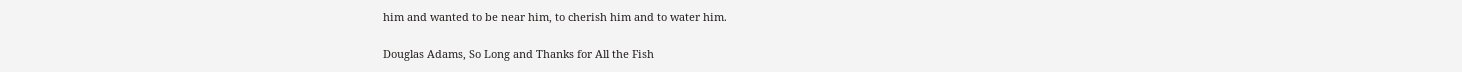him and wanted to be near him, to cherish him and to water him.

Douglas Adams, So Long and Thanks for All the Fish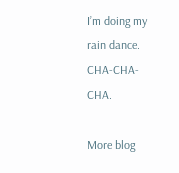I’m doing my rain dance. CHA-CHA-CHA.

More blog